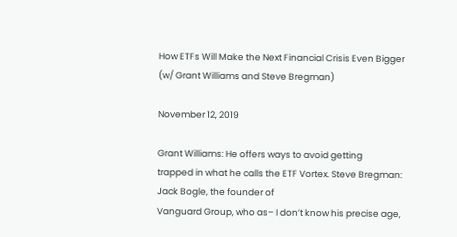How ETFs Will Make the Next Financial Crisis Even Bigger (w/ Grant Williams and Steve Bregman)

November 12, 2019

Grant Williams: He offers ways to avoid getting
trapped in what he calls the ETF Vortex. Steve Bregman: Jack Bogle, the founder of
Vanguard Group, who as– I don’t know his precise age,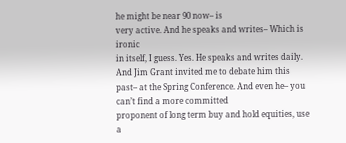he might be near 90 now– is
very active. And he speaks and writes– Which is ironic
in itself, I guess. Yes. He speaks and writes daily. And Jim Grant invited me to debate him this
past– at the Spring Conference. And even he– you can’t find a more committed
proponent of long term buy and hold equities, use a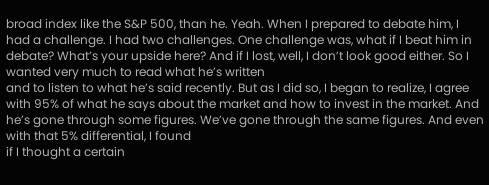broad index like the S&P 500, than he. Yeah. When I prepared to debate him, I had a challenge. I had two challenges. One challenge was, what if I beat him in debate? What’s your upside here? And if I lost, well, I don’t look good either. So I wanted very much to read what he’s written
and to listen to what he’s said recently. But as I did so, I began to realize, I agree
with 95% of what he says about the market and how to invest in the market. And he’s gone through some figures. We’ve gone through the same figures. And even with that 5% differential, I found
if I thought a certain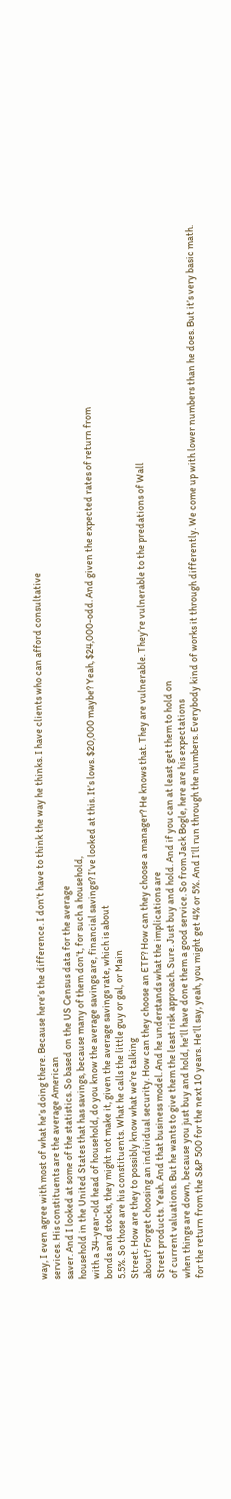way, I even agree with most of what he’s doing there. Because here’s the difference. I don’t have to think the way he thinks. I have clients who can afford consultative
services. His constituents are the average American
saver. And I looked at some of the statistics. So based on the US Census data for the average
household in the United States that has savings, because many of them don’t, for such a household,
with a 34-year-old head of household, do you know the average savings are, financial savings? I’ve looked at this. It’s lows. $20,000 maybe? Yeah, $24,000-odd. And given the expected rates of return from
bonds and stocks, they might not make it, given the average savings rate, which is about
5.5%. So those are his constituents. What he calls the little guy or gal, or Main
Street. How are they to possibly know what we’re talking
about? Forget choosing an individual security. How can they choose an ETF? How can they choose a manager? He knows that. They are vulnerable. They’re vulnerable to the predations of Wall
Street products. Yeah. And that business model. And he understands what the implications are
of current valuations. But he wants to give them the least risk approach. Sure. Just buy and hold. And if you can at least get them to hold on
when things are down, because you just buy and hold, he’ll have done them a good service. So from Jack Bogle, here are his expectations
for the return from the S&P 500 for the next 10 years. He’ll say, yeah, you might get 4% or 5%. And I’ll run through the numbers. Everybody kind of works it through differently. We come up with lower numbers than he does. But it’s very basic math.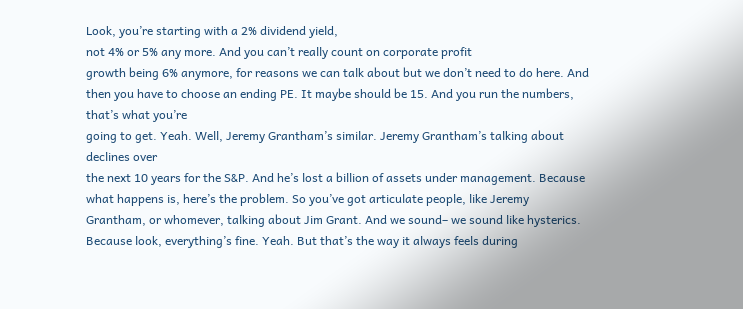Look, you’re starting with a 2% dividend yield,
not 4% or 5% any more. And you can’t really count on corporate profit
growth being 6% anymore, for reasons we can talk about but we don’t need to do here. And then you have to choose an ending PE. It maybe should be 15. And you run the numbers, that’s what you’re
going to get. Yeah. Well, Jeremy Grantham’s similar. Jeremy Grantham’s talking about declines over
the next 10 years for the S&P. And he’s lost a billion of assets under management. Because what happens is, here’s the problem. So you’ve got articulate people, like Jeremy
Grantham, or whomever, talking about Jim Grant. And we sound– we sound like hysterics. Because look, everything’s fine. Yeah. But that’s the way it always feels during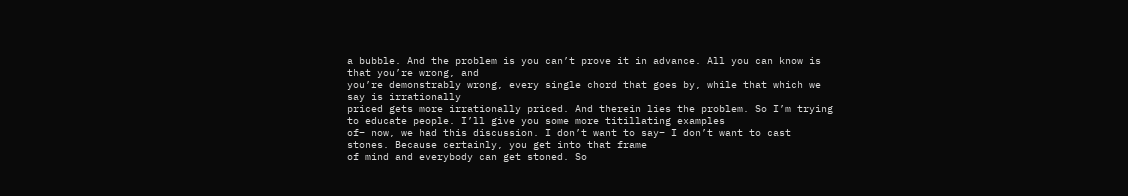a bubble. And the problem is you can’t prove it in advance. All you can know is that you’re wrong, and
you’re demonstrably wrong, every single chord that goes by, while that which we say is irrationally
priced gets more irrationally priced. And therein lies the problem. So I’m trying to educate people. I’ll give you some more titillating examples
of– now, we had this discussion. I don’t want to say– I don’t want to cast
stones. Because certainly, you get into that frame
of mind and everybody can get stoned. So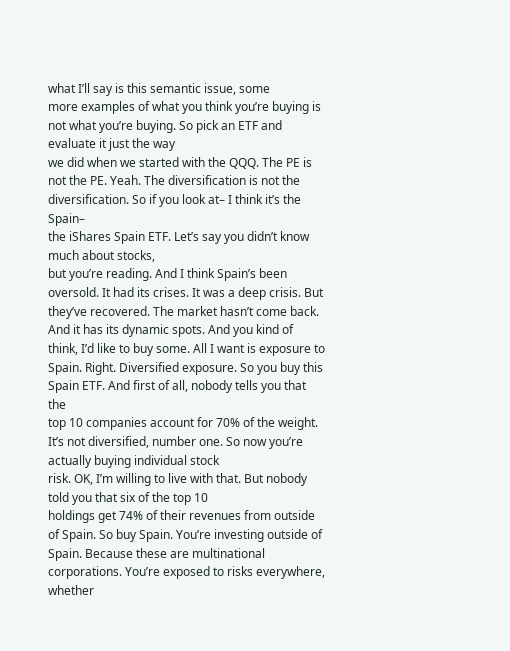what I’ll say is this semantic issue, some
more examples of what you think you’re buying is not what you’re buying. So pick an ETF and evaluate it just the way
we did when we started with the QQQ. The PE is not the PE. Yeah. The diversification is not the diversification. So if you look at– I think it’s the Spain–
the iShares Spain ETF. Let’s say you didn’t know much about stocks,
but you’re reading. And I think Spain’s been oversold. It had its crises. It was a deep crisis. But they’ve recovered. The market hasn’t come back. And it has its dynamic spots. And you kind of think, I’d like to buy some. All I want is exposure to Spain. Right. Diversified exposure. So you buy this Spain ETF. And first of all, nobody tells you that the
top 10 companies account for 70% of the weight. It’s not diversified, number one. So now you’re actually buying individual stock
risk. OK, I’m willing to live with that. But nobody told you that six of the top 10
holdings get 74% of their revenues from outside of Spain. So buy Spain. You’re investing outside of Spain. Because these are multinational corporations. You’re exposed to risks everywhere, whether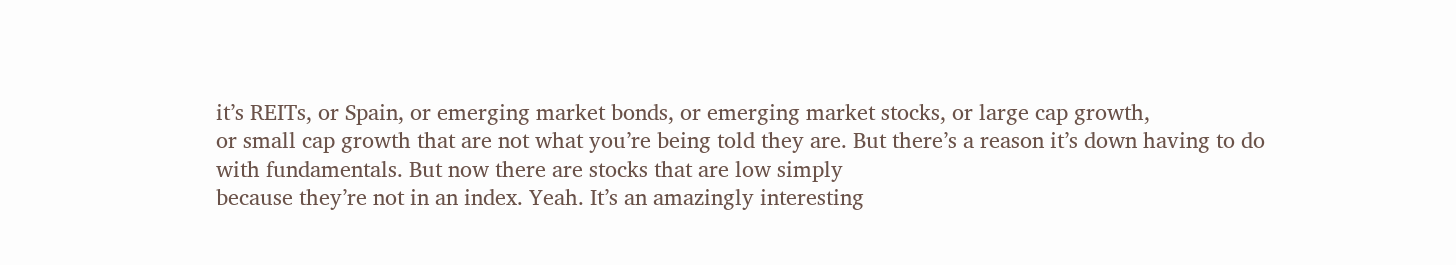it’s REITs, or Spain, or emerging market bonds, or emerging market stocks, or large cap growth,
or small cap growth that are not what you’re being told they are. But there’s a reason it’s down having to do
with fundamentals. But now there are stocks that are low simply
because they’re not in an index. Yeah. It’s an amazingly interesting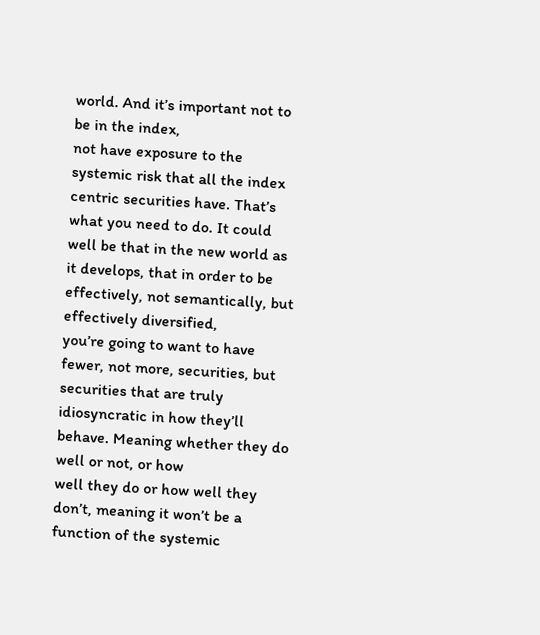world. And it’s important not to be in the index,
not have exposure to the systemic risk that all the index centric securities have. That’s what you need to do. It could well be that in the new world as
it develops, that in order to be effectively, not semantically, but effectively diversified,
you’re going to want to have fewer, not more, securities, but securities that are truly
idiosyncratic in how they’ll behave. Meaning whether they do well or not, or how
well they do or how well they don’t, meaning it won’t be a function of the systemic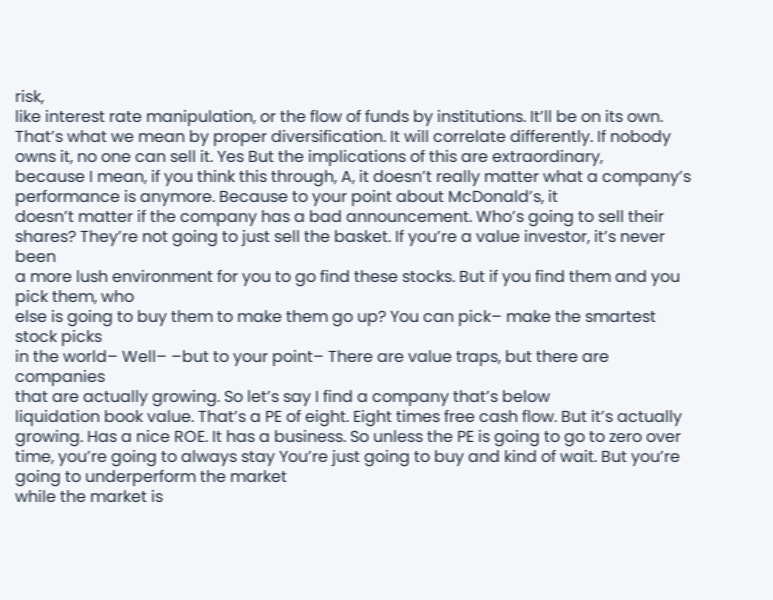risk,
like interest rate manipulation, or the flow of funds by institutions. It’ll be on its own. That’s what we mean by proper diversification. It will correlate differently. If nobody owns it, no one can sell it. Yes But the implications of this are extraordinary,
because I mean, if you think this through, A, it doesn’t really matter what a company’s
performance is anymore. Because to your point about McDonald’s, it
doesn’t matter if the company has a bad announcement. Who’s going to sell their shares? They’re not going to just sell the basket. If you’re a value investor, it’s never been
a more lush environment for you to go find these stocks. But if you find them and you pick them, who
else is going to buy them to make them go up? You can pick– make the smartest stock picks
in the world– Well– –but to your point– There are value traps, but there are companies
that are actually growing. So let’s say I find a company that’s below
liquidation book value. That’s a PE of eight. Eight times free cash flow. But it’s actually growing. Has a nice ROE. It has a business. So unless the PE is going to go to zero over
time, you’re going to always stay You’re just going to buy and kind of wait. But you’re going to underperform the market
while the market is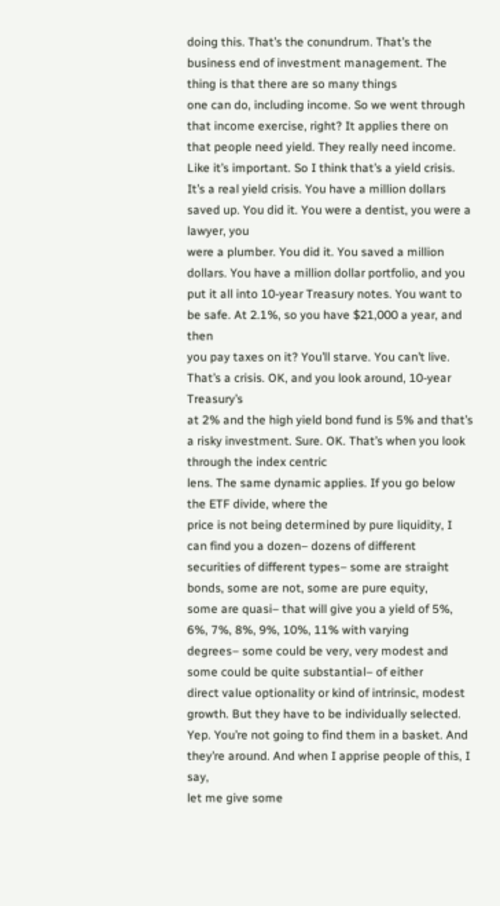doing this. That’s the conundrum. That’s the business end of investment management. The thing is that there are so many things
one can do, including income. So we went through that income exercise, right? It applies there on that people need yield. They really need income. Like it’s important. So I think that’s a yield crisis. It’s a real yield crisis. You have a million dollars saved up. You did it. You were a dentist, you were a lawyer, you
were a plumber. You did it. You saved a million dollars. You have a million dollar portfolio, and you
put it all into 10-year Treasury notes. You want to be safe. At 2.1%, so you have $21,000 a year, and then
you pay taxes on it? You’ll starve. You can’t live. That’s a crisis. OK, and you look around, 10-year Treasury’s
at 2% and the high yield bond fund is 5% and that’s a risky investment. Sure. OK. That’s when you look through the index centric
lens. The same dynamic applies. If you go below the ETF divide, where the
price is not being determined by pure liquidity, I can find you a dozen– dozens of different
securities of different types– some are straight bonds, some are not, some are pure equity,
some are quasi– that will give you a yield of 5%, 6%, 7%, 8%, 9%, 10%, 11% with varying
degrees– some could be very, very modest and some could be quite substantial– of either
direct value optionality or kind of intrinsic, modest growth. But they have to be individually selected. Yep. You’re not going to find them in a basket. And they’re around. And when I apprise people of this, I say,
let me give some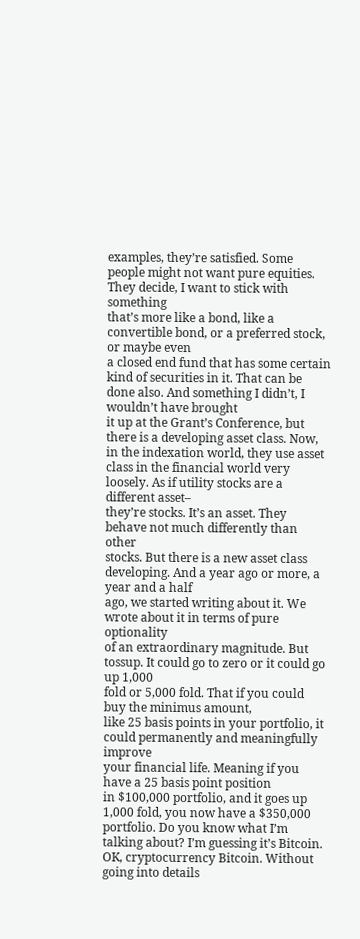examples, they’re satisfied. Some people might not want pure equities. They decide, I want to stick with something
that’s more like a bond, like a convertible bond, or a preferred stock, or maybe even
a closed end fund that has some certain kind of securities in it. That can be done also. And something I didn’t, I wouldn’t have brought
it up at the Grant’s Conference, but there is a developing asset class. Now, in the indexation world, they use asset
class in the financial world very loosely. As if utility stocks are a different asset–
they’re stocks. It’s an asset. They behave not much differently than other
stocks. But there is a new asset class developing. And a year ago or more, a year and a half
ago, we started writing about it. We wrote about it in terms of pure optionality
of an extraordinary magnitude. But tossup. It could go to zero or it could go up 1,000
fold or 5,000 fold. That if you could buy the minimus amount,
like 25 basis points in your portfolio, it could permanently and meaningfully improve
your financial life. Meaning if you have a 25 basis point position
in $100,000 portfolio, and it goes up 1,000 fold, you now have a $350,000 portfolio. Do you know what I’m talking about? I’m guessing it’s Bitcoin. OK, cryptocurrency Bitcoin. Without going into details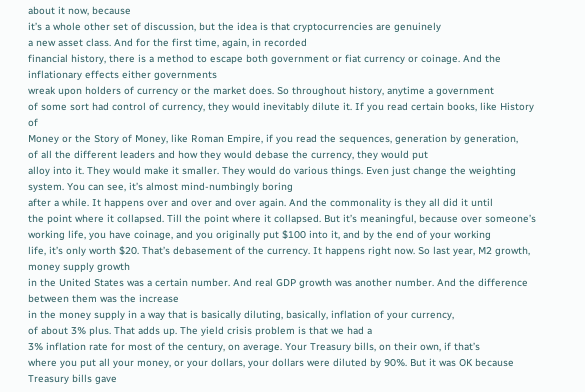about it now, because
it’s a whole other set of discussion, but the idea is that cryptocurrencies are genuinely
a new asset class. And for the first time, again, in recorded
financial history, there is a method to escape both government or fiat currency or coinage. And the inflationary effects either governments
wreak upon holders of currency or the market does. So throughout history, anytime a government
of some sort had control of currency, they would inevitably dilute it. If you read certain books, like History of
Money or the Story of Money, like Roman Empire, if you read the sequences, generation by generation,
of all the different leaders and how they would debase the currency, they would put
alloy into it. They would make it smaller. They would do various things. Even just change the weighting system. You can see, it’s almost mind-numbingly boring
after a while. It happens over and over and over again. And the commonality is they all did it until
the point where it collapsed. Till the point where it collapsed. But it’s meaningful, because over someone’s
working life, you have coinage, and you originally put $100 into it, and by the end of your working
life, it’s only worth $20. That’s debasement of the currency. It happens right now. So last year, M2 growth, money supply growth
in the United States was a certain number. And real GDP growth was another number. And the difference between them was the increase
in the money supply in a way that is basically diluting, basically, inflation of your currency,
of about 3% plus. That adds up. The yield crisis problem is that we had a
3% inflation rate for most of the century, on average. Your Treasury bills, on their own, if that’s
where you put all your money, or your dollars, your dollars were diluted by 90%. But it was OK because Treasury bills gave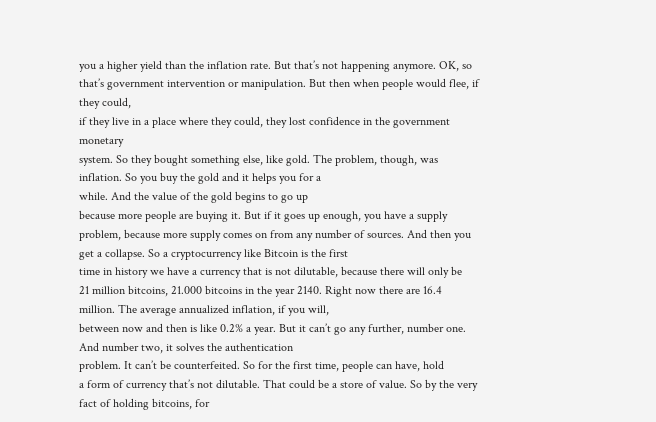you a higher yield than the inflation rate. But that’s not happening anymore. OK, so that’s government intervention or manipulation. But then when people would flee, if they could,
if they live in a place where they could, they lost confidence in the government monetary
system. So they bought something else, like gold. The problem, though, was inflation. So you buy the gold and it helps you for a
while. And the value of the gold begins to go up
because more people are buying it. But if it goes up enough, you have a supply
problem, because more supply comes on from any number of sources. And then you get a collapse. So a cryptocurrency like Bitcoin is the first
time in history we have a currency that is not dilutable, because there will only be
21 million bitcoins, 21.000 bitcoins in the year 2140. Right now there are 16.4 million. The average annualized inflation, if you will,
between now and then is like 0.2% a year. But it can’t go any further, number one. And number two, it solves the authentication
problem. It can’t be counterfeited. So for the first time, people can have, hold
a form of currency that’s not dilutable. That could be a store of value. So by the very fact of holding bitcoins, for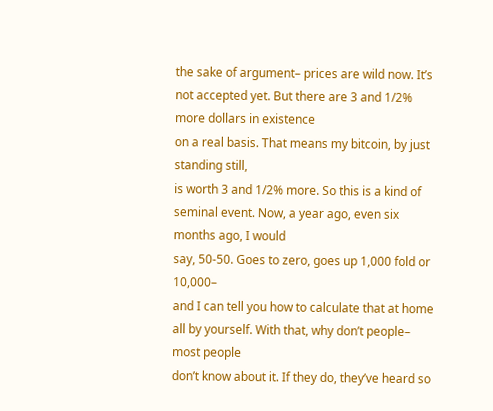the sake of argument– prices are wild now. It’s not accepted yet. But there are 3 and 1/2% more dollars in existence
on a real basis. That means my bitcoin, by just standing still,
is worth 3 and 1/2% more. So this is a kind of seminal event. Now, a year ago, even six months ago, I would
say, 50-50. Goes to zero, goes up 1,000 fold or 10,000–
and I can tell you how to calculate that at home all by yourself. With that, why don’t people– most people
don’t know about it. If they do, they’ve heard so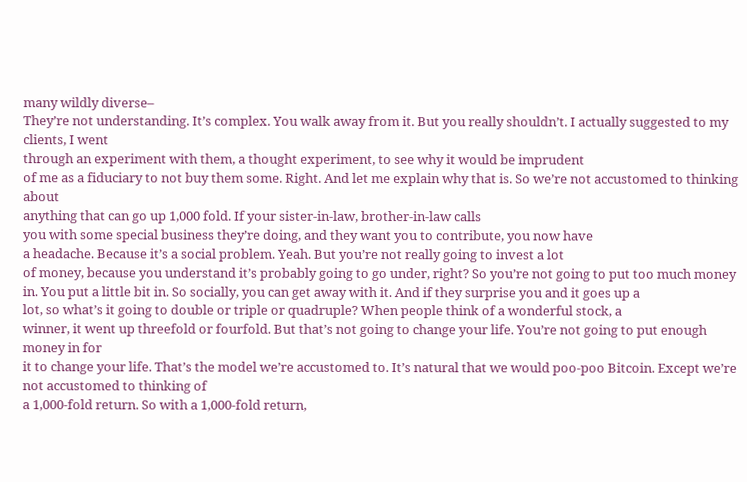many wildly diverse–
They’re not understanding. It’s complex. You walk away from it. But you really shouldn’t. I actually suggested to my clients, I went
through an experiment with them, a thought experiment, to see why it would be imprudent
of me as a fiduciary to not buy them some. Right. And let me explain why that is. So we’re not accustomed to thinking about
anything that can go up 1,000 fold. If your sister-in-law, brother-in-law calls
you with some special business they’re doing, and they want you to contribute, you now have
a headache. Because it’s a social problem. Yeah. But you’re not really going to invest a lot
of money, because you understand it’s probably going to go under, right? So you’re not going to put too much money
in. You put a little bit in. So socially, you can get away with it. And if they surprise you and it goes up a
lot, so what’s it going to double or triple or quadruple? When people think of a wonderful stock, a
winner, it went up threefold or fourfold. But that’s not going to change your life. You’re not going to put enough money in for
it to change your life. That’s the model we’re accustomed to. It’s natural that we would poo-poo Bitcoin. Except we’re not accustomed to thinking of
a 1,000-fold return. So with a 1,000-fold return,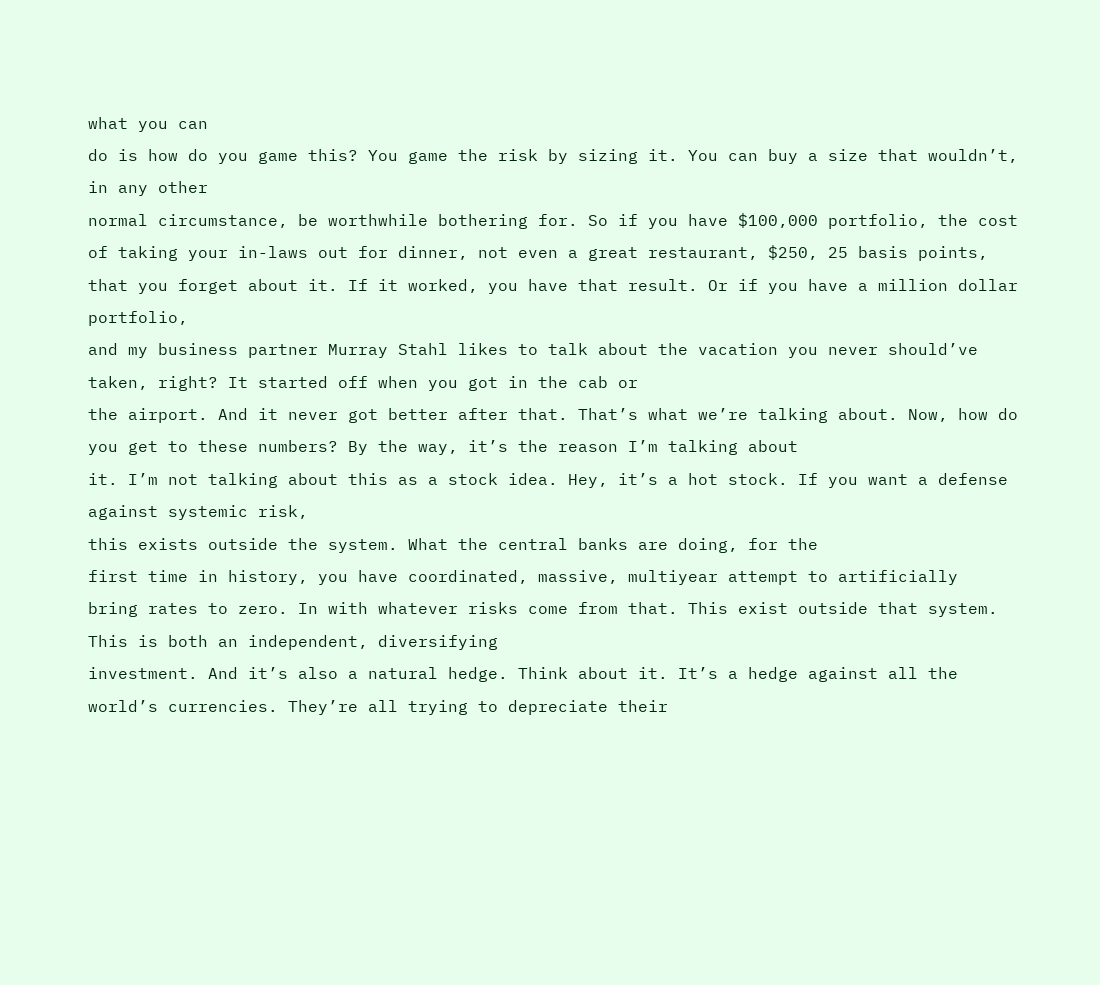what you can
do is how do you game this? You game the risk by sizing it. You can buy a size that wouldn’t, in any other
normal circumstance, be worthwhile bothering for. So if you have $100,000 portfolio, the cost
of taking your in-laws out for dinner, not even a great restaurant, $250, 25 basis points,
that you forget about it. If it worked, you have that result. Or if you have a million dollar portfolio,
and my business partner Murray Stahl likes to talk about the vacation you never should’ve
taken, right? It started off when you got in the cab or
the airport. And it never got better after that. That’s what we’re talking about. Now, how do you get to these numbers? By the way, it’s the reason I’m talking about
it. I’m not talking about this as a stock idea. Hey, it’s a hot stock. If you want a defense against systemic risk,
this exists outside the system. What the central banks are doing, for the
first time in history, you have coordinated, massive, multiyear attempt to artificially
bring rates to zero. In with whatever risks come from that. This exist outside that system. This is both an independent, diversifying
investment. And it’s also a natural hedge. Think about it. It’s a hedge against all the world’s currencies. They’re all trying to depreciate their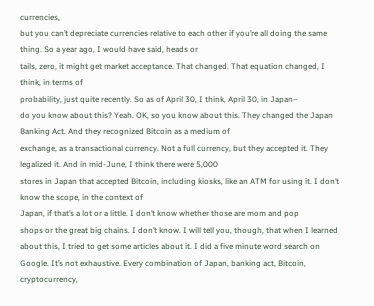currencies,
but you can’t depreciate currencies relative to each other if you’re all doing the same
thing. So a year ago, I would have said, heads or
tails, zero, it might get market acceptance. That changed. That equation changed, I think, in terms of
probability, just quite recently. So as of April 30, I think, April 30, in Japan–
do you know about this? Yeah. OK, so you know about this. They changed the Japan Banking Act. And they recognized Bitcoin as a medium of
exchange, as a transactional currency. Not a full currency, but they accepted it. They legalized it. And in mid-June, I think there were 5,000
stores in Japan that accepted Bitcoin, including kiosks, like an ATM for using it. I don’t know the scope, in the context of
Japan, if that’s a lot or a little. I don’t know whether those are mom and pop
shops or the great big chains. I don’t know. I will tell you, though, that when I learned
about this, I tried to get some articles about it. I did a five minute word search on Google. It’s not exhaustive. Every combination of Japan, banking act, Bitcoin,
cryptocurrency,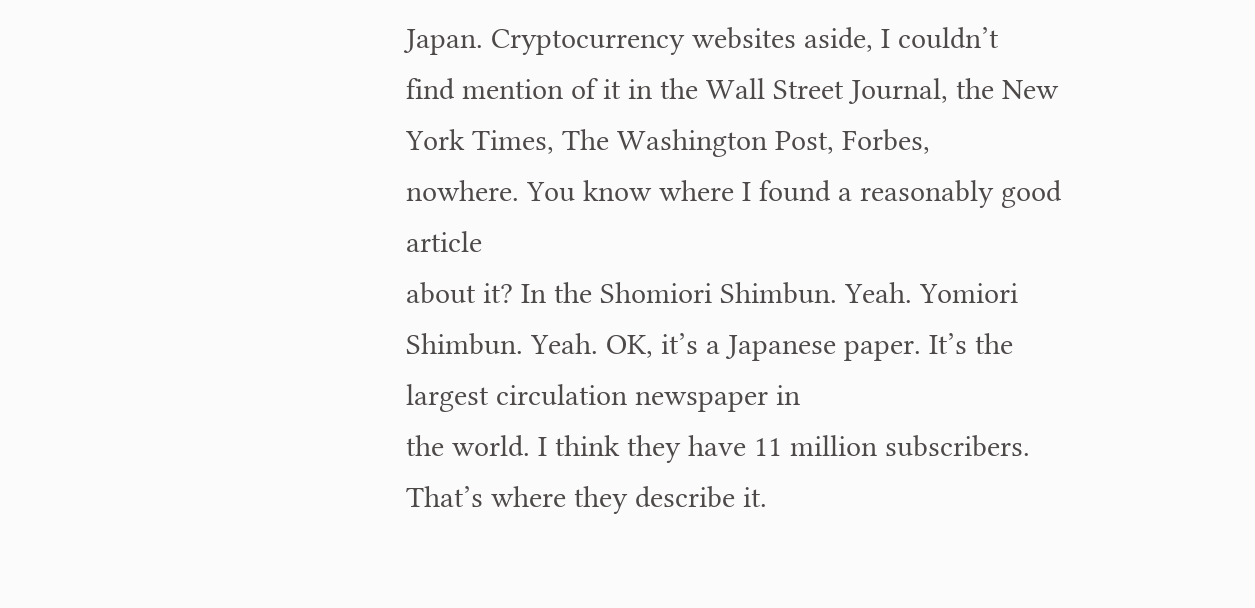Japan. Cryptocurrency websites aside, I couldn’t
find mention of it in the Wall Street Journal, the New York Times, The Washington Post, Forbes,
nowhere. You know where I found a reasonably good article
about it? In the Shomiori Shimbun. Yeah. Yomiori Shimbun. Yeah. OK, it’s a Japanese paper. It’s the largest circulation newspaper in
the world. I think they have 11 million subscribers. That’s where they describe it.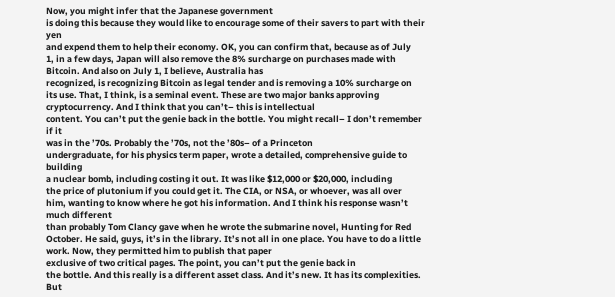Now, you might infer that the Japanese government
is doing this because they would like to encourage some of their savers to part with their yen
and expend them to help their economy. OK, you can confirm that, because as of July
1, in a few days, Japan will also remove the 8% surcharge on purchases made with Bitcoin. And also on July 1, I believe, Australia has
recognized, is recognizing Bitcoin as legal tender and is removing a 10% surcharge on
its use. That, I think, is a seminal event. These are two major banks approving cryptocurrency. And I think that you can’t– this is intellectual
content. You can’t put the genie back in the bottle. You might recall– I don’t remember if it
was in the ’70s. Probably the ’70s, not the ’80s– of a Princeton
undergraduate, for his physics term paper, wrote a detailed, comprehensive guide to building
a nuclear bomb, including costing it out. It was like $12,000 or $20,000, including
the price of plutonium if you could get it. The CIA, or NSA, or whoever, was all over
him, wanting to know where he got his information. And I think his response wasn’t much different
than probably Tom Clancy gave when he wrote the submarine novel, Hunting for Red October. He said, guys, it’s in the library. It’s not all in one place. You have to do a little work. Now, they permitted him to publish that paper
exclusive of two critical pages. The point, you can’t put the genie back in
the bottle. And this really is a different asset class. And it’s new. It has its complexities. But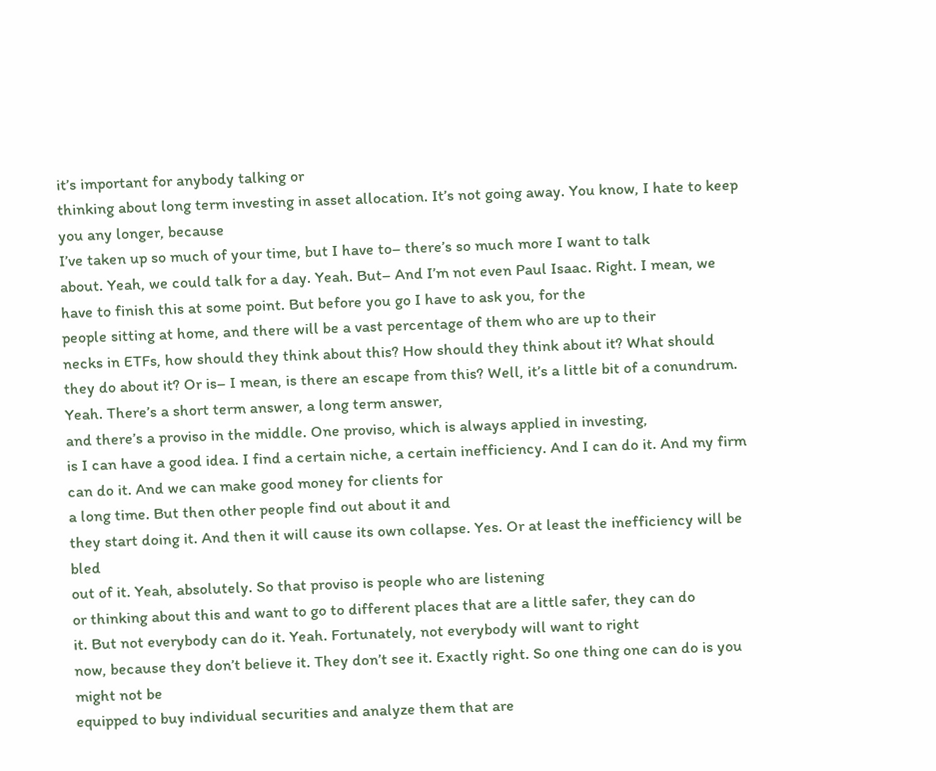it’s important for anybody talking or
thinking about long term investing in asset allocation. It’s not going away. You know, I hate to keep you any longer, because
I’ve taken up so much of your time, but I have to– there’s so much more I want to talk
about. Yeah, we could talk for a day. Yeah. But– And I’m not even Paul Isaac. Right. I mean, we have to finish this at some point. But before you go I have to ask you, for the
people sitting at home, and there will be a vast percentage of them who are up to their
necks in ETFs, how should they think about this? How should they think about it? What should they do about it? Or is– I mean, is there an escape from this? Well, it’s a little bit of a conundrum. Yeah. There’s a short term answer, a long term answer,
and there’s a proviso in the middle. One proviso, which is always applied in investing,
is I can have a good idea. I find a certain niche, a certain inefficiency. And I can do it. And my firm can do it. And we can make good money for clients for
a long time. But then other people find out about it and
they start doing it. And then it will cause its own collapse. Yes. Or at least the inefficiency will be bled
out of it. Yeah, absolutely. So that proviso is people who are listening
or thinking about this and want to go to different places that are a little safer, they can do
it. But not everybody can do it. Yeah. Fortunately, not everybody will want to right
now, because they don’t believe it. They don’t see it. Exactly right. So one thing one can do is you might not be
equipped to buy individual securities and analyze them that are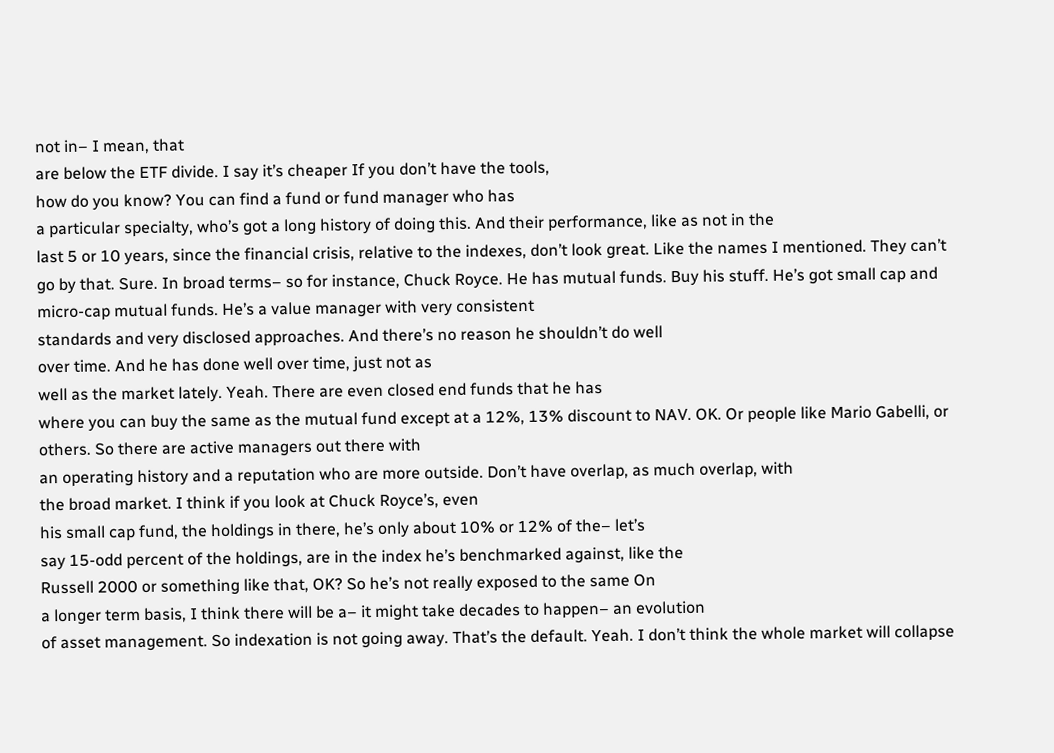not in– I mean, that
are below the ETF divide. I say it’s cheaper If you don’t have the tools,
how do you know? You can find a fund or fund manager who has
a particular specialty, who’s got a long history of doing this. And their performance, like as not in the
last 5 or 10 years, since the financial crisis, relative to the indexes, don’t look great. Like the names I mentioned. They can’t go by that. Sure. In broad terms– so for instance, Chuck Royce. He has mutual funds. Buy his stuff. He’s got small cap and micro-cap mutual funds. He’s a value manager with very consistent
standards and very disclosed approaches. And there’s no reason he shouldn’t do well
over time. And he has done well over time, just not as
well as the market lately. Yeah. There are even closed end funds that he has
where you can buy the same as the mutual fund except at a 12%, 13% discount to NAV. OK. Or people like Mario Gabelli, or others. So there are active managers out there with
an operating history and a reputation who are more outside. Don’t have overlap, as much overlap, with
the broad market. I think if you look at Chuck Royce’s, even
his small cap fund, the holdings in there, he’s only about 10% or 12% of the– let’s
say 15-odd percent of the holdings, are in the index he’s benchmarked against, like the
Russell 2000 or something like that, OK? So he’s not really exposed to the same On
a longer term basis, I think there will be a– it might take decades to happen– an evolution
of asset management. So indexation is not going away. That’s the default. Yeah. I don’t think the whole market will collapse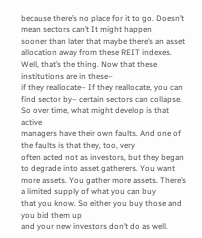because there’s no place for it to go. Doesn’t mean sectors can’t It might happen
sooner than later that maybe there’s an asset allocation away from these REIT indexes. Well, that’s the thing. Now that these institutions are in these–
if they reallocate– If they reallocate, you can find sector by– certain sectors can collapse. So over time, what might develop is that active
managers have their own faults. And one of the faults is that they, too, very
often acted not as investors, but they began to degrade into asset gatherers. You want more assets. You gather more assets. There’s a limited supply of what you can buy
that you know. So either you buy those and you bid them up
and your new investors don’t do as well.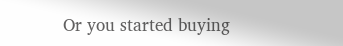Or you started buying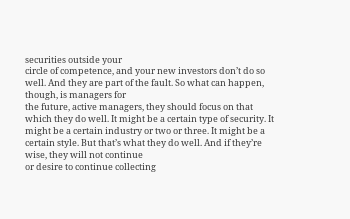securities outside your
circle of competence, and your new investors don’t do so well. And they are part of the fault. So what can happen, though, is managers for
the future, active managers, they should focus on that which they do well. It might be a certain type of security. It might be a certain industry or two or three. It might be a certain style. But that’s what they do well. And if they’re wise, they will not continue
or desire to continue collecting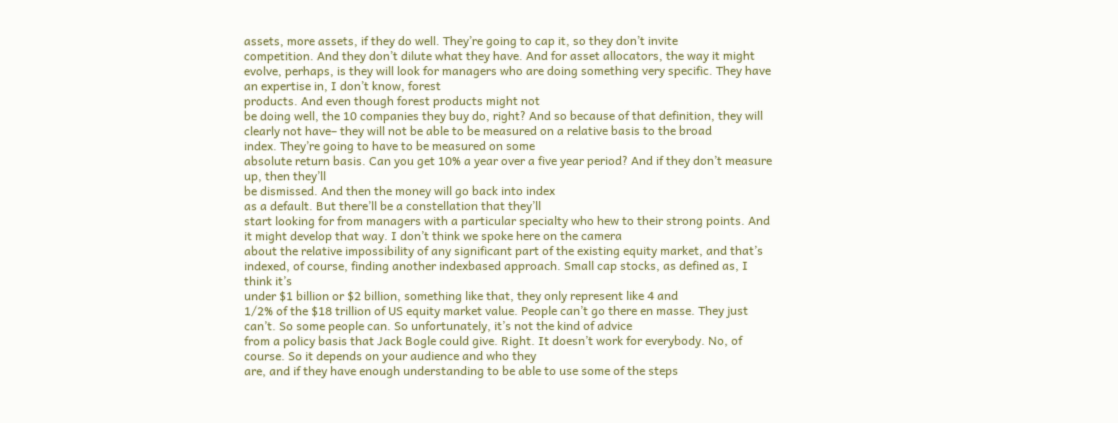assets, more assets, if they do well. They’re going to cap it, so they don’t invite
competition. And they don’t dilute what they have. And for asset allocators, the way it might
evolve, perhaps, is they will look for managers who are doing something very specific. They have an expertise in, I don’t know, forest
products. And even though forest products might not
be doing well, the 10 companies they buy do, right? And so because of that definition, they will
clearly not have– they will not be able to be measured on a relative basis to the broad
index. They’re going to have to be measured on some
absolute return basis. Can you get 10% a year over a five year period? And if they don’t measure up, then they’ll
be dismissed. And then the money will go back into index
as a default. But there’ll be a constellation that they’ll
start looking for from managers with a particular specialty who hew to their strong points. And it might develop that way. I don’t think we spoke here on the camera
about the relative impossibility of any significant part of the existing equity market, and that’s
indexed, of course, finding another indexbased approach. Small cap stocks, as defined as, I think it’s
under $1 billion or $2 billion, something like that, they only represent like 4 and
1/2% of the $18 trillion of US equity market value. People can’t go there en masse. They just can’t. So some people can. So unfortunately, it’s not the kind of advice
from a policy basis that Jack Bogle could give. Right. It doesn’t work for everybody. No, of course. So it depends on your audience and who they
are, and if they have enough understanding to be able to use some of the steps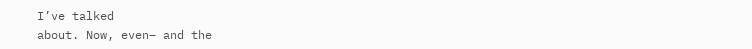I’ve talked
about. Now, even– and the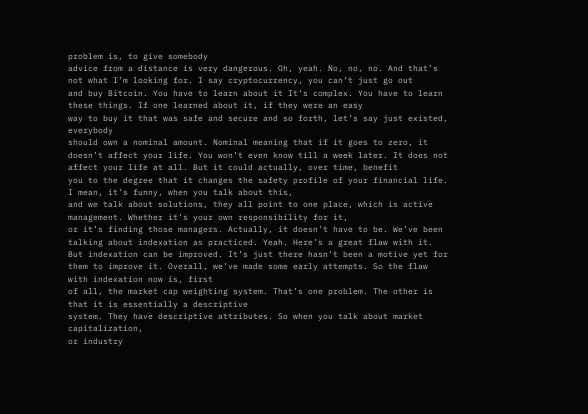problem is, to give somebody
advice from a distance is very dangerous. Oh, yeah. No, no, no. And that’s not what I’m looking for. I say cryptocurrency, you can’t just go out
and buy Bitcoin. You have to learn about it It’s complex. You have to learn these things. If one learned about it, if they were an easy
way to buy it that was safe and secure and so forth, let’s say just existed, everybody
should own a nominal amount. Nominal meaning that if it goes to zero, it
doesn’t affect your life. You won’t even know till a week later. It does not affect your life at all. But it could actually, over time, benefit
you to the degree that it changes the safety profile of your financial life. I mean, it’s funny, when you talk about this,
and we talk about solutions, they all point to one place, which is active management. Whether it’s your own responsibility for it,
or it’s finding those managers. Actually, it doesn’t have to be. We’ve been talking about indexation as practiced. Yeah. Here’s a great flaw with it. But indexation can be improved. It’s just there hasn’t been a motive yet for
them to improve it. Overall, we’ve made some early attempts. So the flaw with indexation now is, first
of all, the market cap weighting system. That’s one problem. The other is that it is essentially a descriptive
system. They have descriptive attributes. So when you talk about market capitalization,
or industry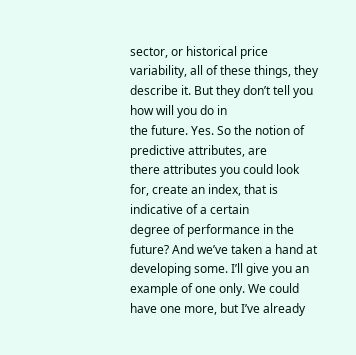sector, or historical price variability, all of these things, they describe it. But they don’t tell you how will you do in
the future. Yes. So the notion of predictive attributes, are
there attributes you could look for, create an index, that is indicative of a certain
degree of performance in the future? And we’ve taken a hand at developing some. I’ll give you an example of one only. We could have one more, but I’ve already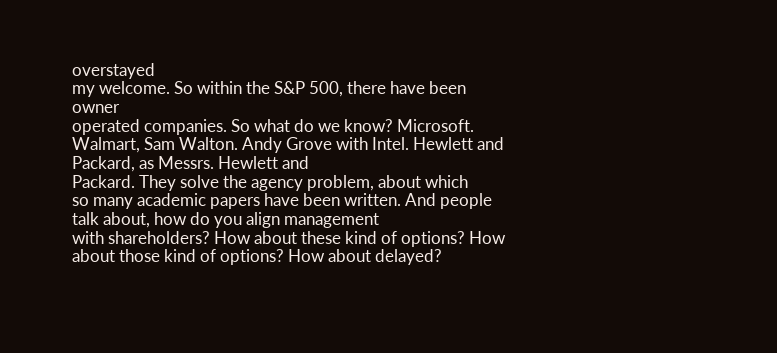overstayed
my welcome. So within the S&P 500, there have been owner
operated companies. So what do we know? Microsoft. Walmart, Sam Walton. Andy Grove with Intel. Hewlett and Packard, as Messrs. Hewlett and
Packard. They solve the agency problem, about which
so many academic papers have been written. And people talk about, how do you align management
with shareholders? How about these kind of options? How about those kind of options? How about delayed?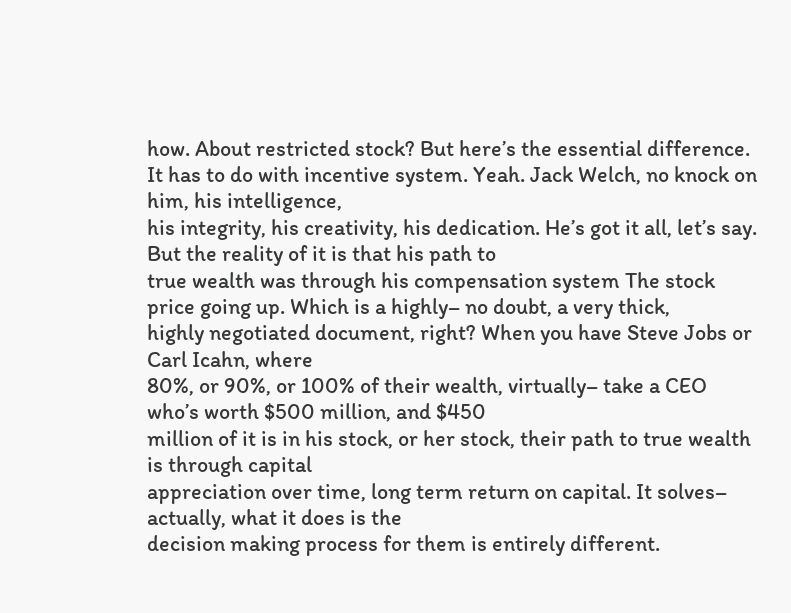how. About restricted stock? But here’s the essential difference. It has to do with incentive system. Yeah. Jack Welch, no knock on him, his intelligence,
his integrity, his creativity, his dedication. He’s got it all, let’s say. But the reality of it is that his path to
true wealth was through his compensation system The stock price going up. Which is a highly– no doubt, a very thick,
highly negotiated document, right? When you have Steve Jobs or Carl Icahn, where
80%, or 90%, or 100% of their wealth, virtually– take a CEO who’s worth $500 million, and $450
million of it is in his stock, or her stock, their path to true wealth is through capital
appreciation over time, long term return on capital. It solves– actually, what it does is the
decision making process for them is entirely different.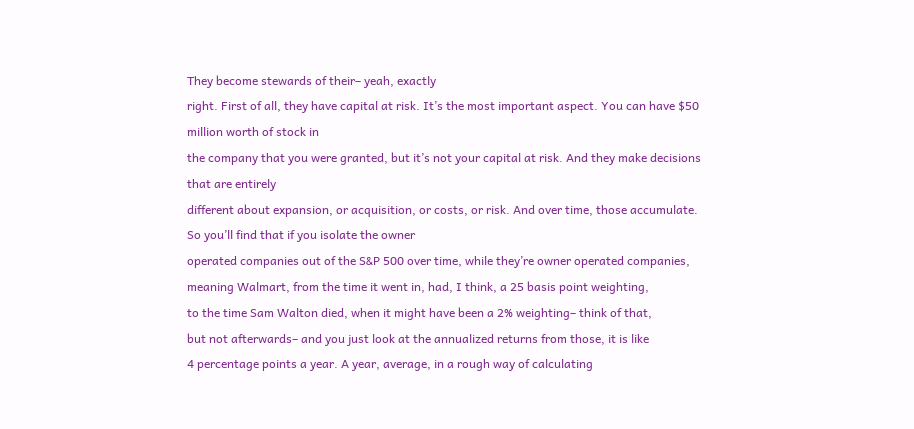They become stewards of their– yeah, exactly
right. First of all, they have capital at risk. It’s the most important aspect. You can have $50 million worth of stock in
the company that you were granted, but it’s not your capital at risk. And they make decisions that are entirely
different about expansion, or acquisition, or costs, or risk. And over time, those accumulate. So you’ll find that if you isolate the owner
operated companies out of the S&P 500 over time, while they’re owner operated companies,
meaning Walmart, from the time it went in, had, I think, a 25 basis point weighting,
to the time Sam Walton died, when it might have been a 2% weighting– think of that,
but not afterwards– and you just look at the annualized returns from those, it is like
4 percentage points a year. A year, average, in a rough way of calculating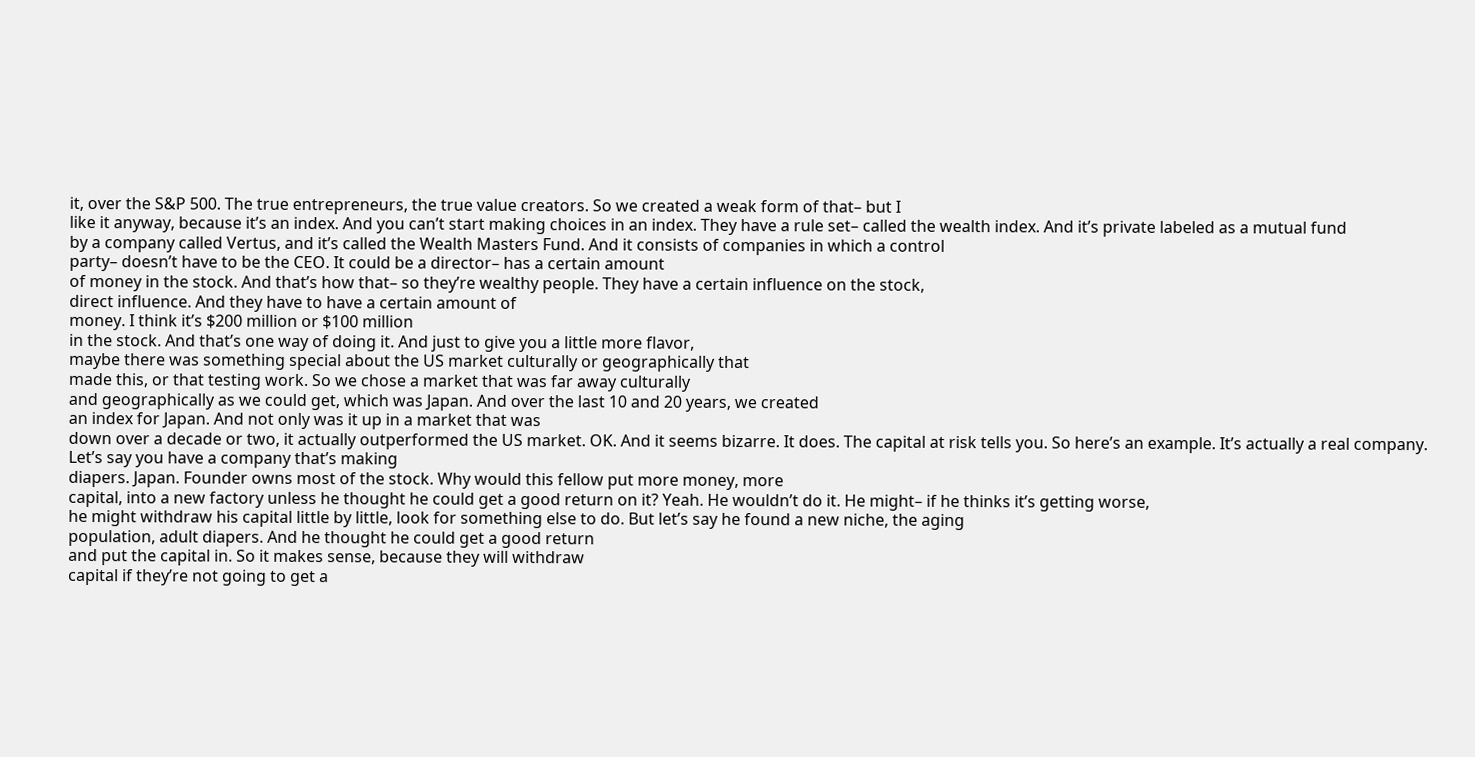it, over the S&P 500. The true entrepreneurs, the true value creators. So we created a weak form of that– but I
like it anyway, because it’s an index. And you can’t start making choices in an index. They have a rule set– called the wealth index. And it’s private labeled as a mutual fund
by a company called Vertus, and it’s called the Wealth Masters Fund. And it consists of companies in which a control
party– doesn’t have to be the CEO. It could be a director– has a certain amount
of money in the stock. And that’s how that– so they’re wealthy people. They have a certain influence on the stock,
direct influence. And they have to have a certain amount of
money. I think it’s $200 million or $100 million
in the stock. And that’s one way of doing it. And just to give you a little more flavor,
maybe there was something special about the US market culturally or geographically that
made this, or that testing work. So we chose a market that was far away culturally
and geographically as we could get, which was Japan. And over the last 10 and 20 years, we created
an index for Japan. And not only was it up in a market that was
down over a decade or two, it actually outperformed the US market. OK. And it seems bizarre. It does. The capital at risk tells you. So here’s an example. It’s actually a real company. Let’s say you have a company that’s making
diapers. Japan. Founder owns most of the stock. Why would this fellow put more money, more
capital, into a new factory unless he thought he could get a good return on it? Yeah. He wouldn’t do it. He might– if he thinks it’s getting worse,
he might withdraw his capital little by little, look for something else to do. But let’s say he found a new niche, the aging
population, adult diapers. And he thought he could get a good return
and put the capital in. So it makes sense, because they will withdraw
capital if they’re not going to get a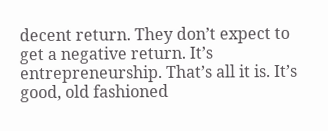decent return. They don’t expect to get a negative return. It’s entrepreneurship. That’s all it is. It’s good, old fashioned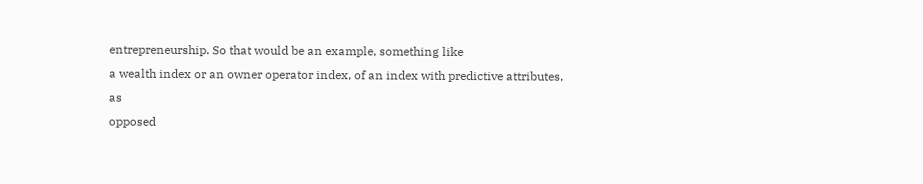entrepreneurship. So that would be an example, something like
a wealth index or an owner operator index, of an index with predictive attributes, as
opposed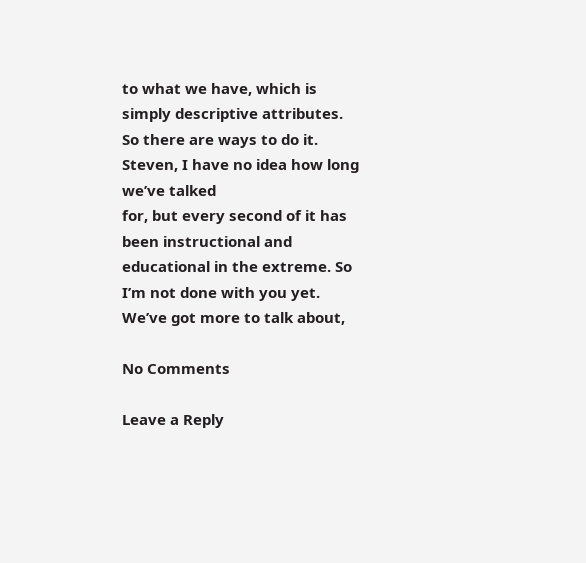to what we have, which is simply descriptive attributes. So there are ways to do it. Steven, I have no idea how long we’ve talked
for, but every second of it has been instructional and educational in the extreme. So I’m not done with you yet. We’ve got more to talk about,

No Comments

Leave a Reply